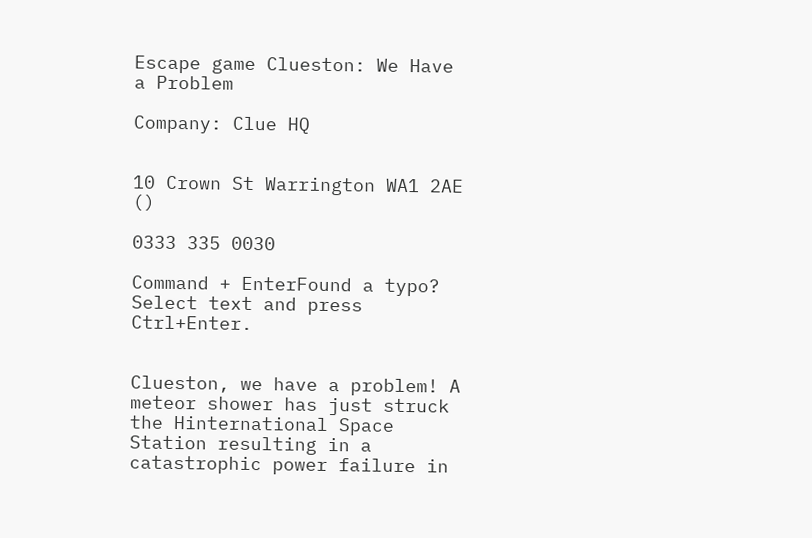Escape game Clueston: We Have a Problem

Company: Clue HQ


10 Crown St Warrington WA1 2AE ()

0333 335 0030

Command + EnterFound a typo? Select text and press Ctrl+Enter.


Clueston, we have a problem! A meteor shower has just struck the Hinternational Space Station resulting in a catastrophic power failure in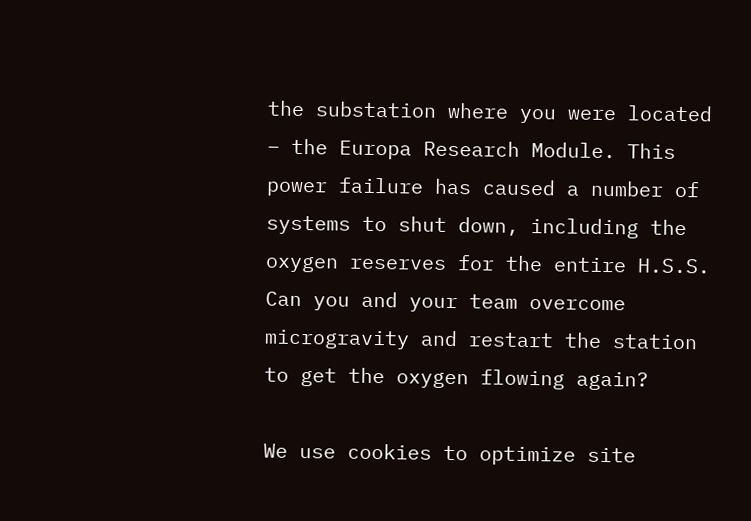the substation where you were located – the Europa Research Module. This power failure has caused a number of systems to shut down, including the oxygen reserves for the entire H.S.S. Can you and your team overcome microgravity and restart the station to get the oxygen flowing again?

We use cookies to optimize site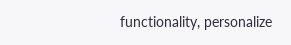functionality, personalize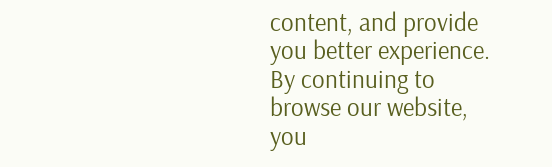content, and provide you better experience. By continuing to browse our website, you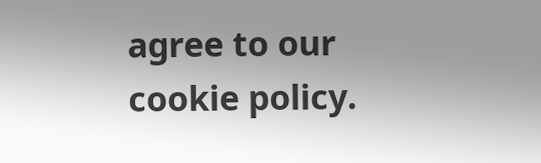agree to our cookie policy.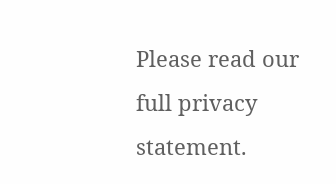Please read our full privacy statement.